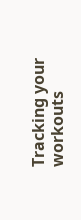Tracking your workouts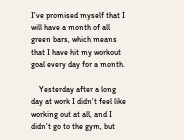I've promised myself that I will have a month of all green bars, which means that I have hit my workout goal every day for a month.

    Yesterday after a long day at work I didn't feel like working out at all, and I didn't go to the gym, but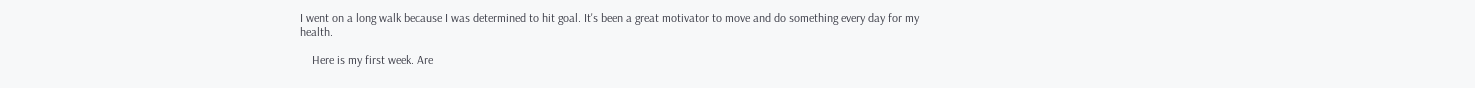I went on a long walk because I was determined to hit goal. It's been a great motivator to move and do something every day for my health.

    Here is my first week. Are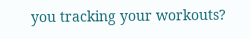you tracking your workouts?